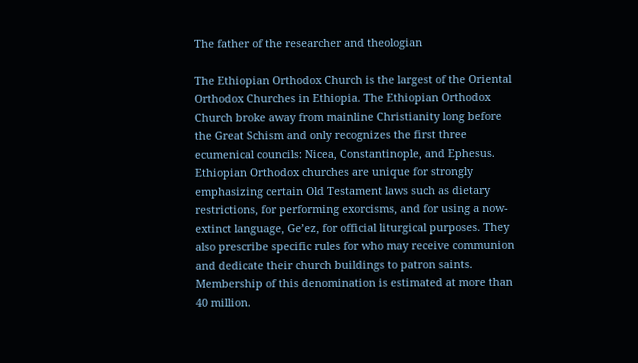The father of the researcher and theologian

The Ethiopian Orthodox Church is the largest of the Oriental Orthodox Churches in Ethiopia. The Ethiopian Orthodox Church broke away from mainline Christianity long before the Great Schism and only recognizes the first three ecumenical councils: Nicea, Constantinople, and Ephesus. Ethiopian Orthodox churches are unique for strongly emphasizing certain Old Testament laws such as dietary restrictions, for performing exorcisms, and for using a now-extinct language, Ge’ez, for official liturgical purposes. They also prescribe specific rules for who may receive communion and dedicate their church buildings to patron saints. Membership of this denomination is estimated at more than 40 million.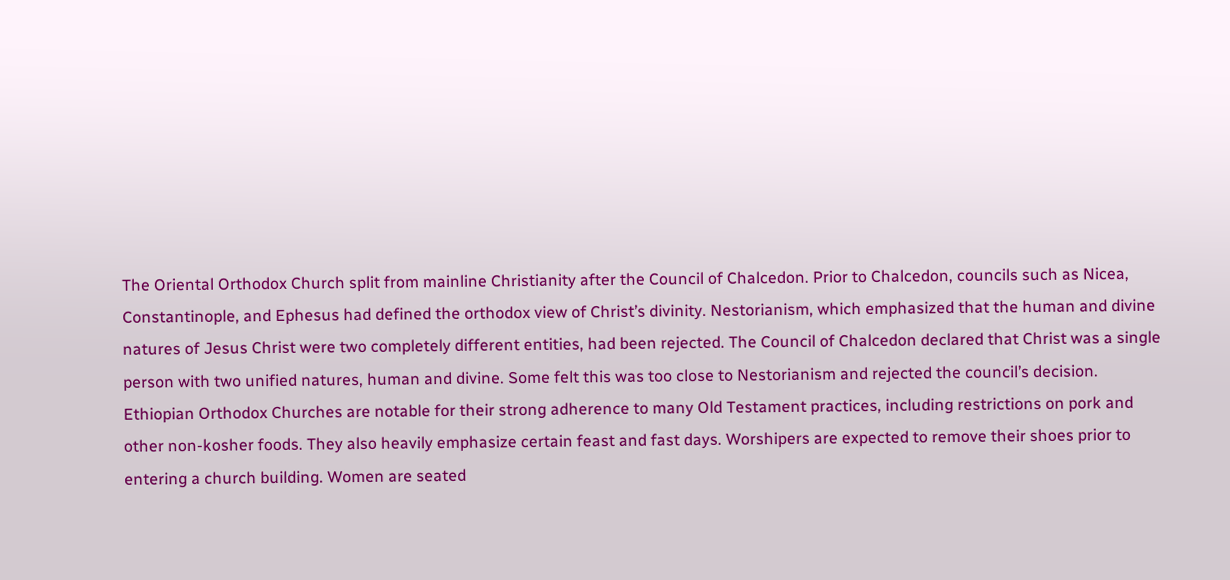The Oriental Orthodox Church split from mainline Christianity after the Council of Chalcedon. Prior to Chalcedon, councils such as Nicea, Constantinople, and Ephesus had defined the orthodox view of Christ’s divinity. Nestorianism, which emphasized that the human and divine natures of Jesus Christ were two completely different entities, had been rejected. The Council of Chalcedon declared that Christ was a single person with two unified natures, human and divine. Some felt this was too close to Nestorianism and rejected the council’s decision.
Ethiopian Orthodox Churches are notable for their strong adherence to many Old Testament practices, including restrictions on pork and other non-kosher foods. They also heavily emphasize certain feast and fast days. Worshipers are expected to remove their shoes prior to entering a church building. Women are seated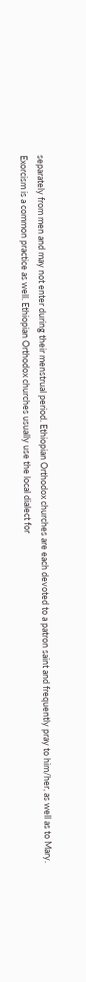separately from men and may not enter during their menstrual period. Ethiopian Orthodox churches are each devoted to a patron saint and frequently pray to him/her, as well as to Mary. Exorcism is a common practice as well. Ethiopian Orthodox churches usually use the local dialect for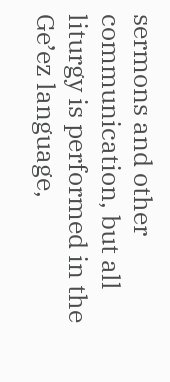sermons and other communication, but all liturgy is performed in the Ge’ez language,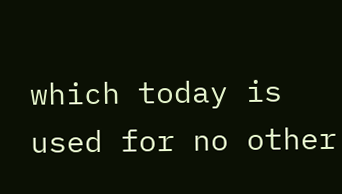which today is used for no other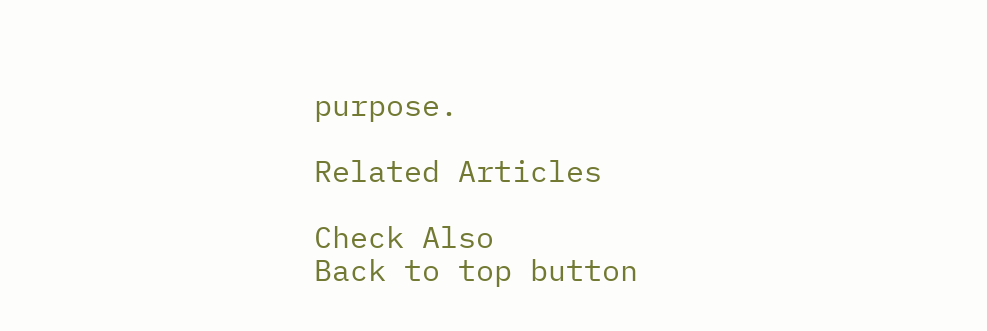purpose.

Related Articles

Check Also
Back to top button